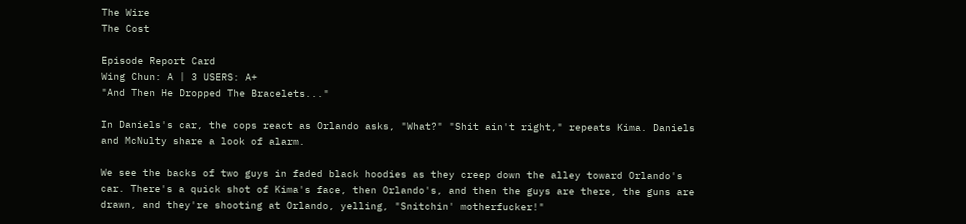The Wire
The Cost

Episode Report Card
Wing Chun: A | 3 USERS: A+
"And Then He Dropped The Bracelets..."

In Daniels's car, the cops react as Orlando asks, "What?" "Shit ain't right," repeats Kima. Daniels and McNulty share a look of alarm.

We see the backs of two guys in faded black hoodies as they creep down the alley toward Orlando's car. There's a quick shot of Kima's face, then Orlando's, and then the guys are there, the guns are drawn, and they're shooting at Orlando, yelling, "Snitchin' motherfucker!"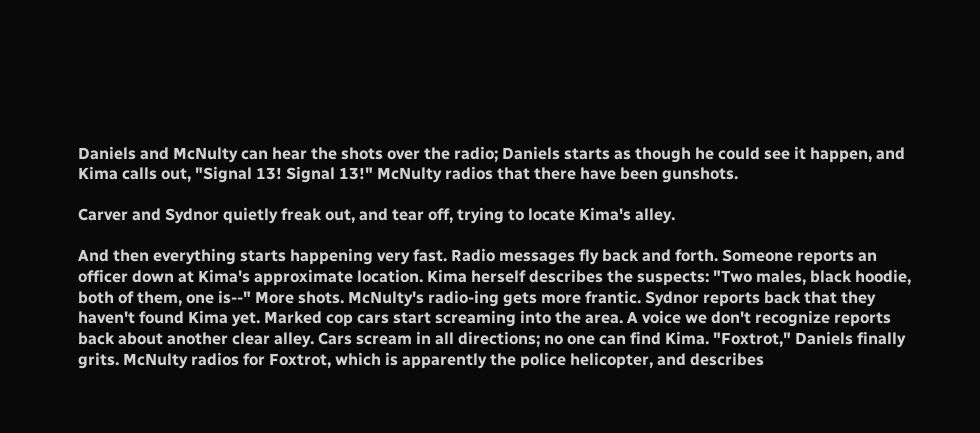Daniels and McNulty can hear the shots over the radio; Daniels starts as though he could see it happen, and Kima calls out, "Signal 13! Signal 13!" McNulty radios that there have been gunshots.

Carver and Sydnor quietly freak out, and tear off, trying to locate Kima's alley.

And then everything starts happening very fast. Radio messages fly back and forth. Someone reports an officer down at Kima's approximate location. Kima herself describes the suspects: "Two males, black hoodie, both of them, one is--" More shots. McNulty's radio-ing gets more frantic. Sydnor reports back that they haven't found Kima yet. Marked cop cars start screaming into the area. A voice we don't recognize reports back about another clear alley. Cars scream in all directions; no one can find Kima. "Foxtrot," Daniels finally grits. McNulty radios for Foxtrot, which is apparently the police helicopter, and describes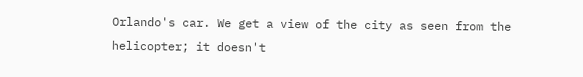Orlando's car. We get a view of the city as seen from the helicopter; it doesn't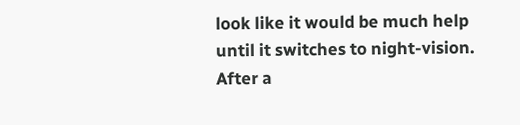look like it would be much help until it switches to night-vision. After a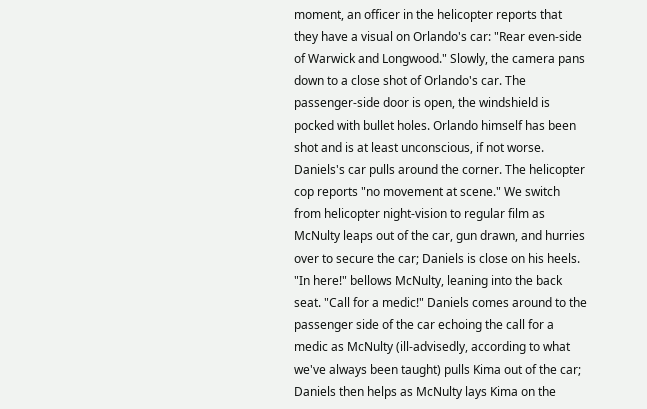moment, an officer in the helicopter reports that they have a visual on Orlando's car: "Rear even-side of Warwick and Longwood." Slowly, the camera pans down to a close shot of Orlando's car. The passenger-side door is open, the windshield is pocked with bullet holes. Orlando himself has been shot and is at least unconscious, if not worse. Daniels's car pulls around the corner. The helicopter cop reports "no movement at scene." We switch from helicopter night-vision to regular film as McNulty leaps out of the car, gun drawn, and hurries over to secure the car; Daniels is close on his heels. "In here!" bellows McNulty, leaning into the back seat. "Call for a medic!" Daniels comes around to the passenger side of the car echoing the call for a medic as McNulty (ill-advisedly, according to what we've always been taught) pulls Kima out of the car; Daniels then helps as McNulty lays Kima on the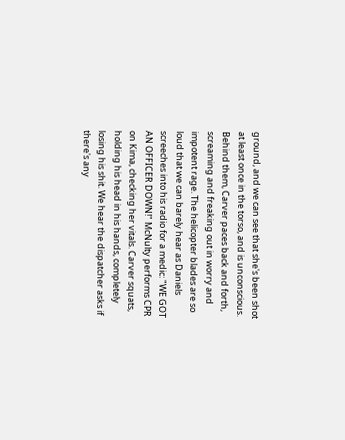ground, and we can see that she's been shot at least once in the torso, and is unconscious. Behind them, Carver paces back and forth, screaming and freaking out in worry and impotent rage. The helicopter blades are so loud that we can barely hear as Daniels screeches into his radio for a medic: "WE GOT AN OFFICER DOWN!" McNulty performs CPR on Kima, checking her vitals. Carver squats, holding his head in his hands, completely losing his shit. We hear the dispatcher asks if there's any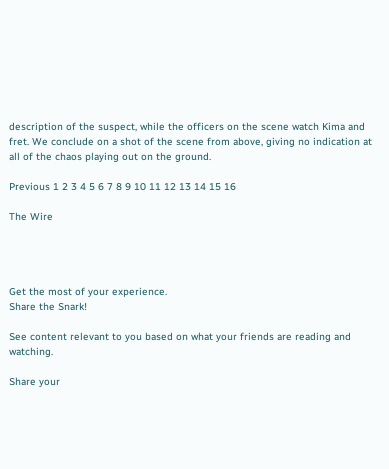description of the suspect, while the officers on the scene watch Kima and fret. We conclude on a shot of the scene from above, giving no indication at all of the chaos playing out on the ground.

Previous 1 2 3 4 5 6 7 8 9 10 11 12 13 14 15 16

The Wire




Get the most of your experience.
Share the Snark!

See content relevant to you based on what your friends are reading and watching.

Share your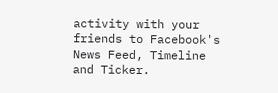activity with your friends to Facebook's News Feed, Timeline and Ticker.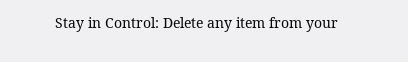Stay in Control: Delete any item from your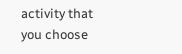activity that you choose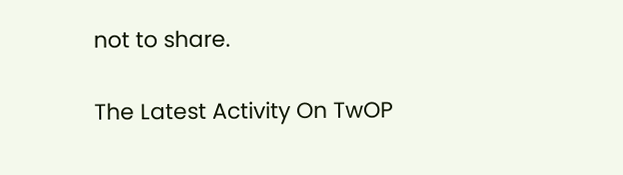not to share.

The Latest Activity On TwOP